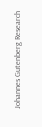Johannes Gutenberg Research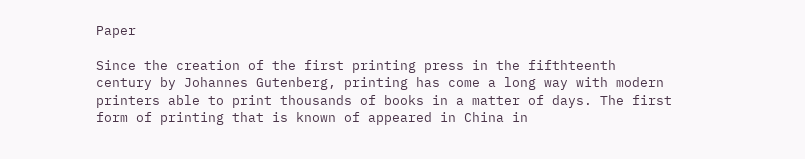Paper

Since the creation of the first printing press in the fifthteenth century by Johannes Gutenberg, printing has come a long way with modern printers able to print thousands of books in a matter of days. The first form of printing that is known of appeared in China in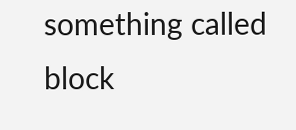something called block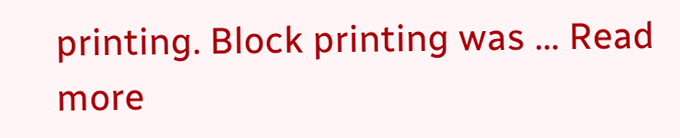printing. Block printing was … Read more